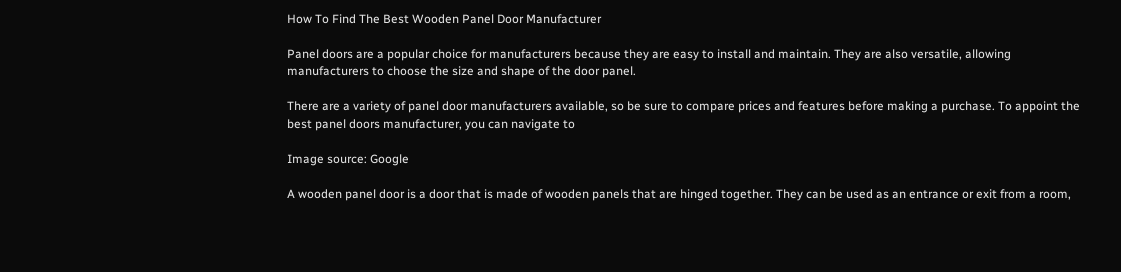How To Find The Best Wooden Panel Door Manufacturer

Panel doors are a popular choice for manufacturers because they are easy to install and maintain. They are also versatile, allowing manufacturers to choose the size and shape of the door panel.

There are a variety of panel door manufacturers available, so be sure to compare prices and features before making a purchase. To appoint the best panel doors manufacturer, you can navigate to

Image source: Google

A wooden panel door is a door that is made of wooden panels that are hinged together. They can be used as an entrance or exit from a room,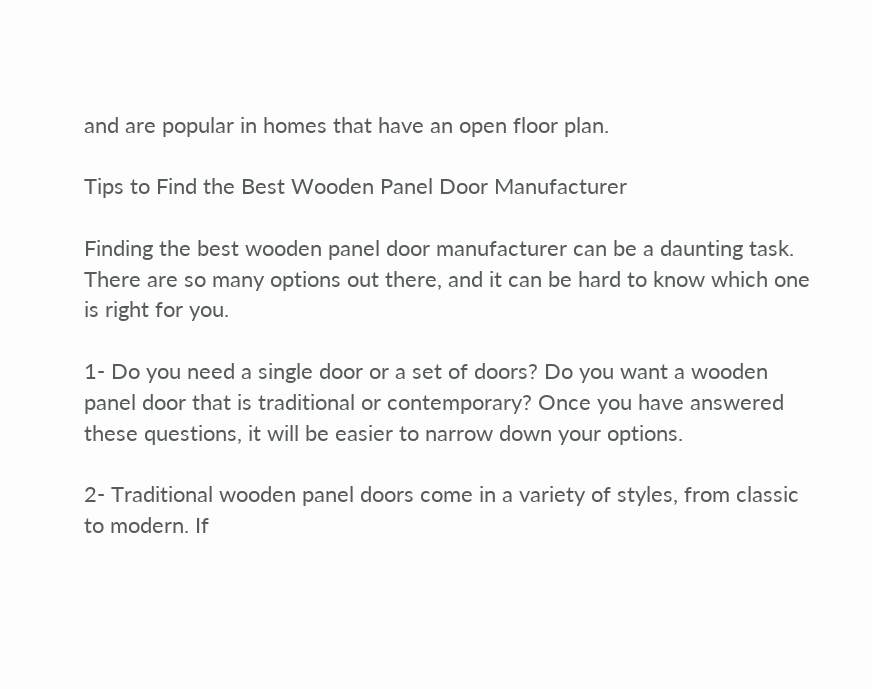and are popular in homes that have an open floor plan.

Tips to Find the Best Wooden Panel Door Manufacturer

Finding the best wooden panel door manufacturer can be a daunting task. There are so many options out there, and it can be hard to know which one is right for you.

1- Do you need a single door or a set of doors? Do you want a wooden panel door that is traditional or contemporary? Once you have answered these questions, it will be easier to narrow down your options.

2- Traditional wooden panel doors come in a variety of styles, from classic to modern. If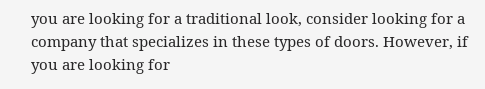you are looking for a traditional look, consider looking for a company that specializes in these types of doors. However, if you are looking for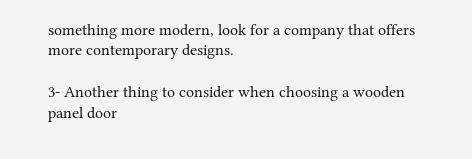something more modern, look for a company that offers more contemporary designs.

3- Another thing to consider when choosing a wooden panel door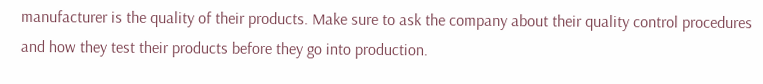manufacturer is the quality of their products. Make sure to ask the company about their quality control procedures and how they test their products before they go into production.